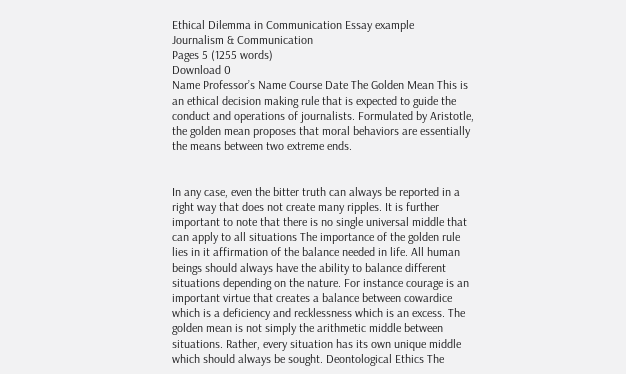Ethical Dilemma in Communication Essay example
Journalism & Communication
Pages 5 (1255 words)
Download 0
Name Professor’s Name Course Date The Golden Mean This is an ethical decision making rule that is expected to guide the conduct and operations of journalists. Formulated by Aristotle, the golden mean proposes that moral behaviors are essentially the means between two extreme ends.


In any case, even the bitter truth can always be reported in a right way that does not create many ripples. It is further important to note that there is no single universal middle that can apply to all situations The importance of the golden rule lies in it affirmation of the balance needed in life. All human beings should always have the ability to balance different situations depending on the nature. For instance courage is an important virtue that creates a balance between cowardice which is a deficiency and recklessness which is an excess. The golden mean is not simply the arithmetic middle between situations. Rather, every situation has its own unique middle which should always be sought. Deontological Ethics The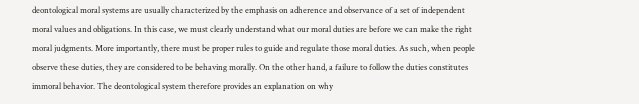deontological moral systems are usually characterized by the emphasis on adherence and observance of a set of independent moral values and obligations. In this case, we must clearly understand what our moral duties are before we can make the right moral judgments. More importantly, there must be proper rules to guide and regulate those moral duties. As such, when people observe these duties, they are considered to be behaving morally. On the other hand, a failure to follow the duties constitutes immoral behavior. The deontological system therefore provides an explanation on why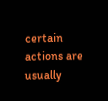certain actions are usually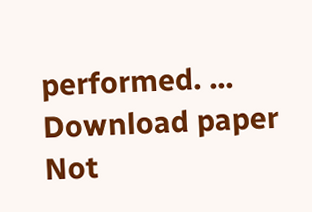performed. ...
Download paper
Not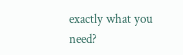exactly what you need?